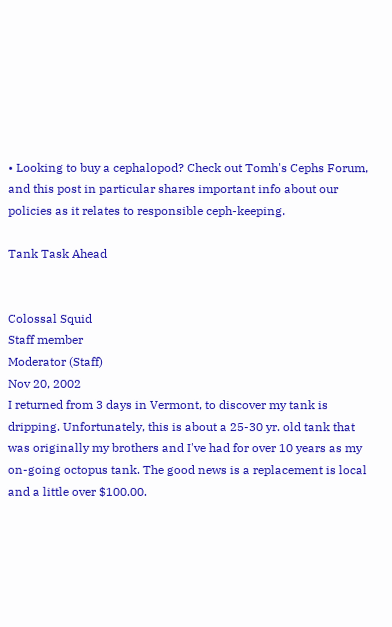• Looking to buy a cephalopod? Check out Tomh's Cephs Forum, and this post in particular shares important info about our policies as it relates to responsible ceph-keeping.

Tank Task Ahead


Colossal Squid
Staff member
Moderator (Staff)
Nov 20, 2002
I returned from 3 days in Vermont, to discover my tank is dripping. Unfortunately, this is about a 25-30 yr. old tank that was originally my brothers and I've had for over 10 years as my on-going octopus tank. The good news is a replacement is local and a little over $100.00.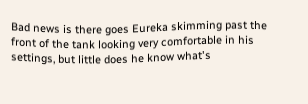Bad news is there goes Eureka skimming past the front of the tank looking very comfortable in his settings, but little does he know what's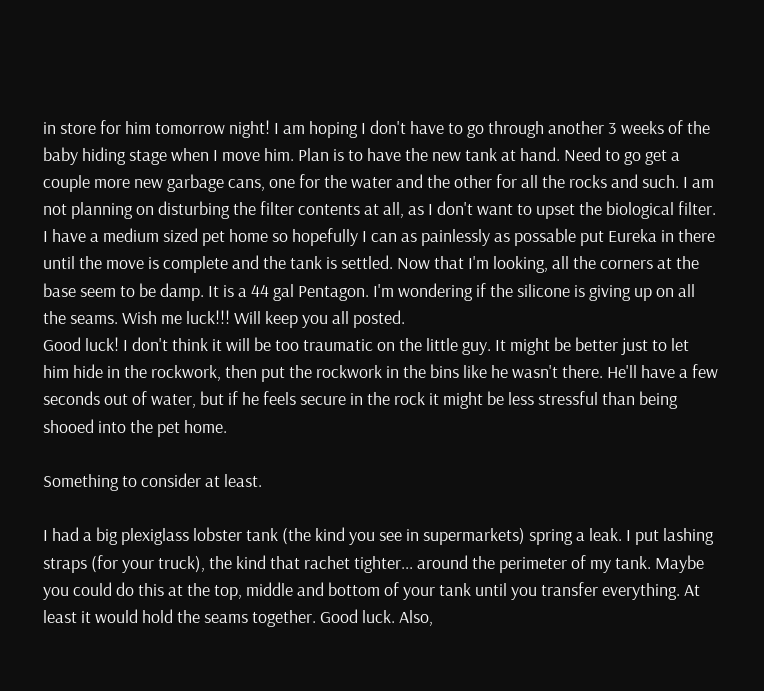in store for him tomorrow night! I am hoping I don't have to go through another 3 weeks of the baby hiding stage when I move him. Plan is to have the new tank at hand. Need to go get a couple more new garbage cans, one for the water and the other for all the rocks and such. I am not planning on disturbing the filter contents at all, as I don't want to upset the biological filter. I have a medium sized pet home so hopefully I can as painlessly as possable put Eureka in there until the move is complete and the tank is settled. Now that I'm looking, all the corners at the base seem to be damp. It is a 44 gal Pentagon. I'm wondering if the silicone is giving up on all the seams. Wish me luck!!! Will keep you all posted.
Good luck! I don't think it will be too traumatic on the little guy. It might be better just to let him hide in the rockwork, then put the rockwork in the bins like he wasn't there. He'll have a few seconds out of water, but if he feels secure in the rock it might be less stressful than being shooed into the pet home.

Something to consider at least.

I had a big plexiglass lobster tank (the kind you see in supermarkets) spring a leak. I put lashing straps (for your truck), the kind that rachet tighter... around the perimeter of my tank. Maybe you could do this at the top, middle and bottom of your tank until you transfer everything. At least it would hold the seams together. Good luck. Also,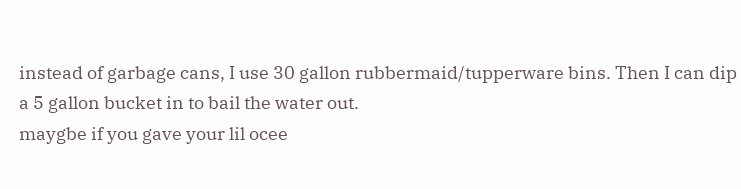instead of garbage cans, I use 30 gallon rubbermaid/tupperware bins. Then I can dip a 5 gallon bucket in to bail the water out.
maygbe if you gave your lil ocee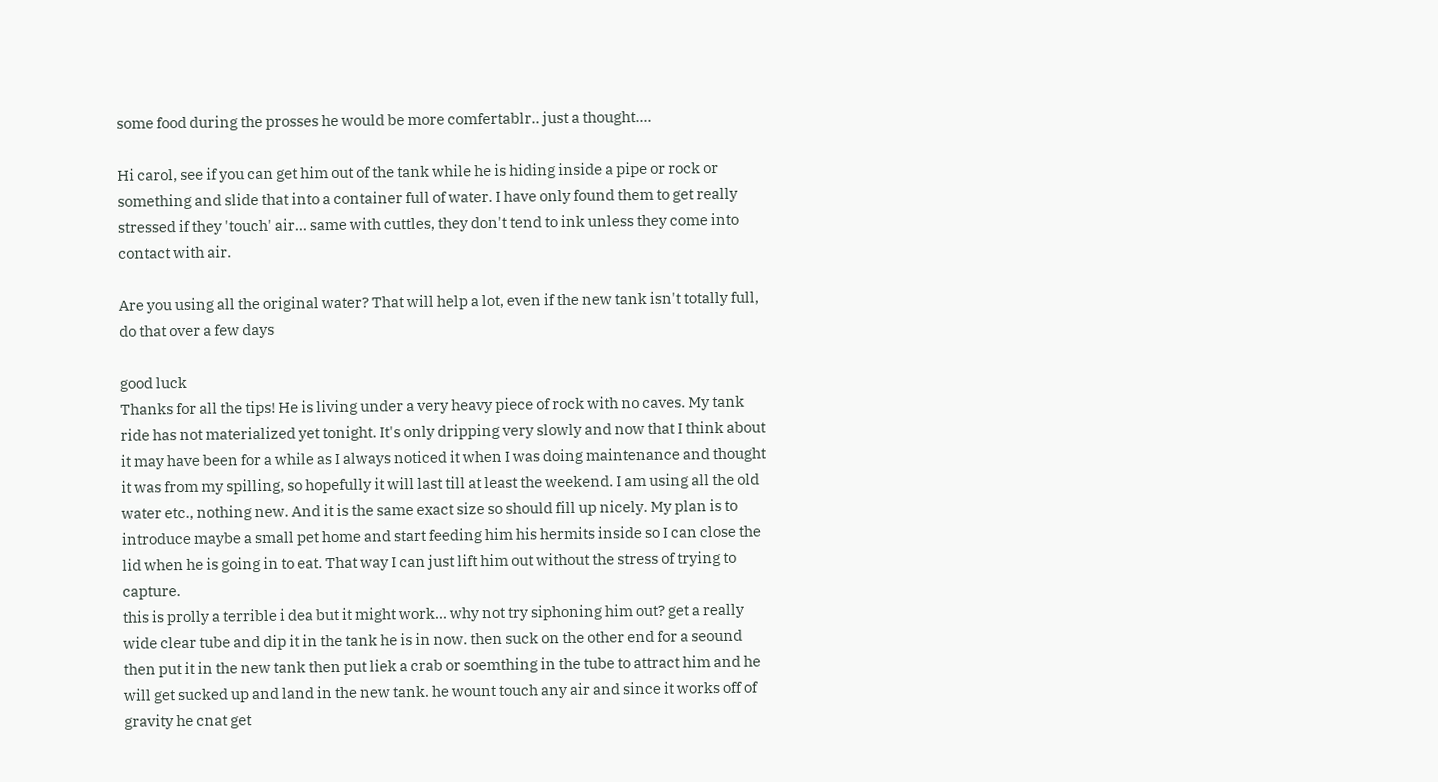some food during the prosses he would be more comfertablr.. just a thought....

Hi carol, see if you can get him out of the tank while he is hiding inside a pipe or rock or something and slide that into a container full of water. I have only found them to get really stressed if they 'touch' air... same with cuttles, they don't tend to ink unless they come into contact with air.

Are you using all the original water? That will help a lot, even if the new tank isn't totally full, do that over a few days

good luck
Thanks for all the tips! He is living under a very heavy piece of rock with no caves. My tank ride has not materialized yet tonight. It's only dripping very slowly and now that I think about it may have been for a while as I always noticed it when I was doing maintenance and thought it was from my spilling, so hopefully it will last till at least the weekend. I am using all the old water etc., nothing new. And it is the same exact size so should fill up nicely. My plan is to introduce maybe a small pet home and start feeding him his hermits inside so I can close the lid when he is going in to eat. That way I can just lift him out without the stress of trying to capture.
this is prolly a terrible i dea but it might work... why not try siphoning him out? get a really wide clear tube and dip it in the tank he is in now. then suck on the other end for a seound then put it in the new tank then put liek a crab or soemthing in the tube to attract him and he will get sucked up and land in the new tank. he wount touch any air and since it works off of gravity he cnat get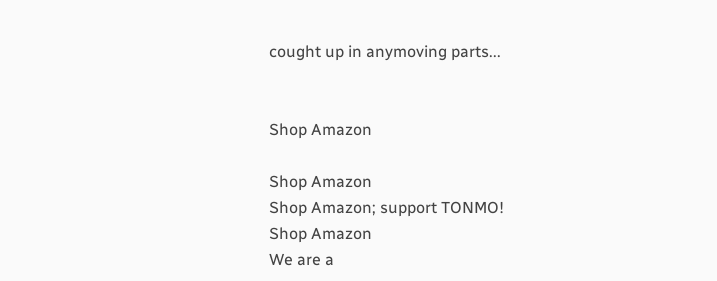cought up in anymoving parts...


Shop Amazon

Shop Amazon
Shop Amazon; support TONMO!
Shop Amazon
We are a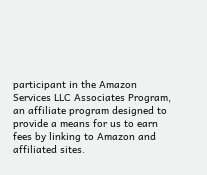participant in the Amazon Services LLC Associates Program, an affiliate program designed to provide a means for us to earn fees by linking to Amazon and affiliated sites.